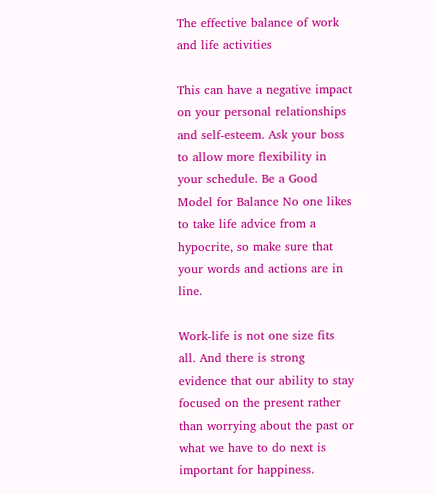The effective balance of work and life activities

This can have a negative impact on your personal relationships and self-esteem. Ask your boss to allow more flexibility in your schedule. Be a Good Model for Balance No one likes to take life advice from a hypocrite, so make sure that your words and actions are in line.

Work-life is not one size fits all. And there is strong evidence that our ability to stay focused on the present rather than worrying about the past or what we have to do next is important for happiness.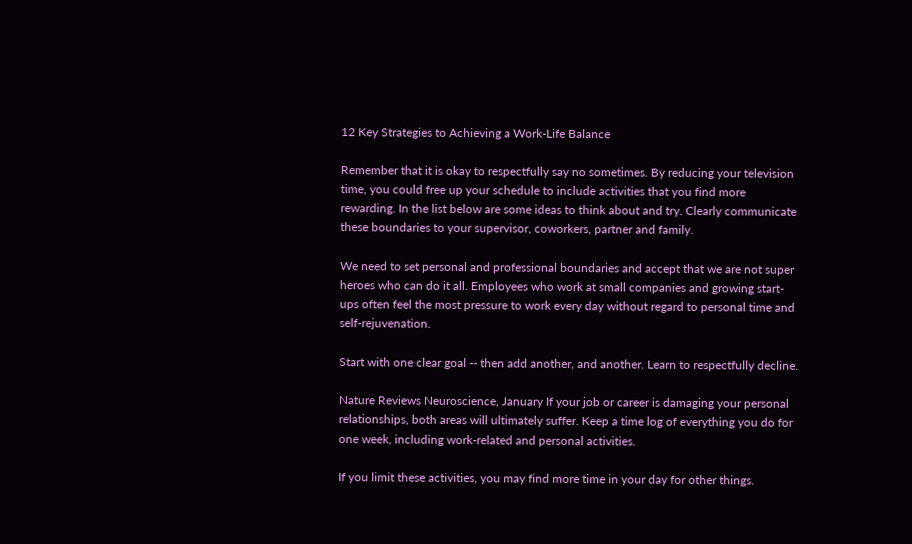12 Key Strategies to Achieving a Work-Life Balance

Remember that it is okay to respectfully say no sometimes. By reducing your television time, you could free up your schedule to include activities that you find more rewarding. In the list below are some ideas to think about and try. Clearly communicate these boundaries to your supervisor, coworkers, partner and family.

We need to set personal and professional boundaries and accept that we are not super heroes who can do it all. Employees who work at small companies and growing start-ups often feel the most pressure to work every day without regard to personal time and self-rejuvenation.

Start with one clear goal -- then add another, and another. Learn to respectfully decline.

Nature Reviews Neuroscience, January If your job or career is damaging your personal relationships, both areas will ultimately suffer. Keep a time log of everything you do for one week, including work-related and personal activities.

If you limit these activities, you may find more time in your day for other things.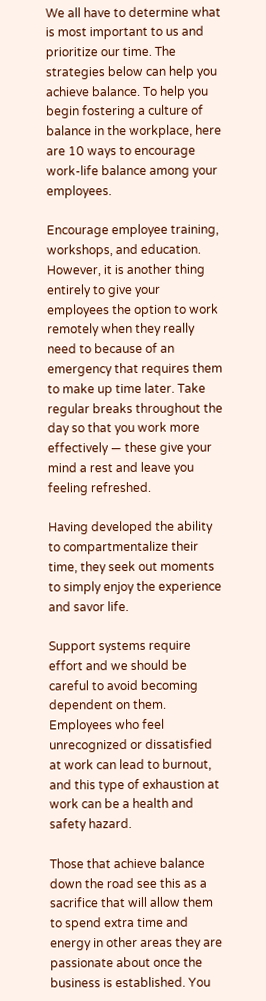We all have to determine what is most important to us and prioritize our time. The strategies below can help you achieve balance. To help you begin fostering a culture of balance in the workplace, here are 10 ways to encourage work-life balance among your employees.

Encourage employee training, workshops, and education. However, it is another thing entirely to give your employees the option to work remotely when they really need to because of an emergency that requires them to make up time later. Take regular breaks throughout the day so that you work more effectively — these give your mind a rest and leave you feeling refreshed.

Having developed the ability to compartmentalize their time, they seek out moments to simply enjoy the experience and savor life.

Support systems require effort and we should be careful to avoid becoming dependent on them. Employees who feel unrecognized or dissatisfied at work can lead to burnout, and this type of exhaustion at work can be a health and safety hazard.

Those that achieve balance down the road see this as a sacrifice that will allow them to spend extra time and energy in other areas they are passionate about once the business is established. You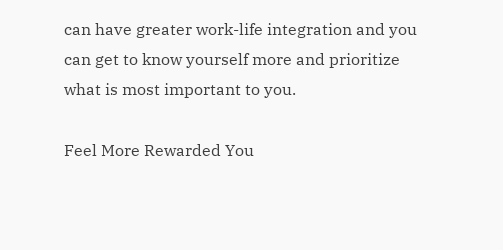can have greater work-life integration and you can get to know yourself more and prioritize what is most important to you.

Feel More Rewarded You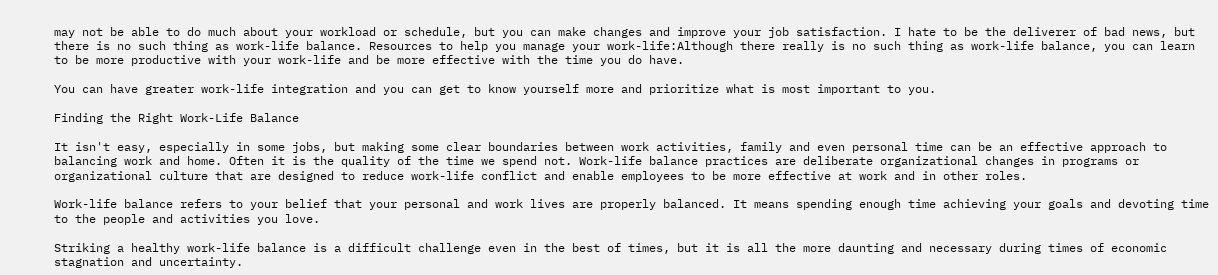may not be able to do much about your workload or schedule, but you can make changes and improve your job satisfaction. I hate to be the deliverer of bad news, but there is no such thing as work-life balance. Resources to help you manage your work-life:Although there really is no such thing as work-life balance, you can learn to be more productive with your work-life and be more effective with the time you do have.

You can have greater work-life integration and you can get to know yourself more and prioritize what is most important to you.

Finding the Right Work-Life Balance

It isn't easy, especially in some jobs, but making some clear boundaries between work activities, family and even personal time can be an effective approach to balancing work and home. Often it is the quality of the time we spend not. Work-life balance practices are deliberate organizational changes in programs or organizational culture that are designed to reduce work-life conflict and enable employees to be more effective at work and in other roles.

Work-life balance refers to your belief that your personal and work lives are properly balanced. It means spending enough time achieving your goals and devoting time to the people and activities you love.

Striking a healthy work-life balance is a difficult challenge even in the best of times, but it is all the more daunting and necessary during times of economic stagnation and uncertainty.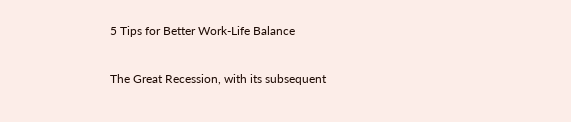5 Tips for Better Work-Life Balance

The Great Recession, with its subsequent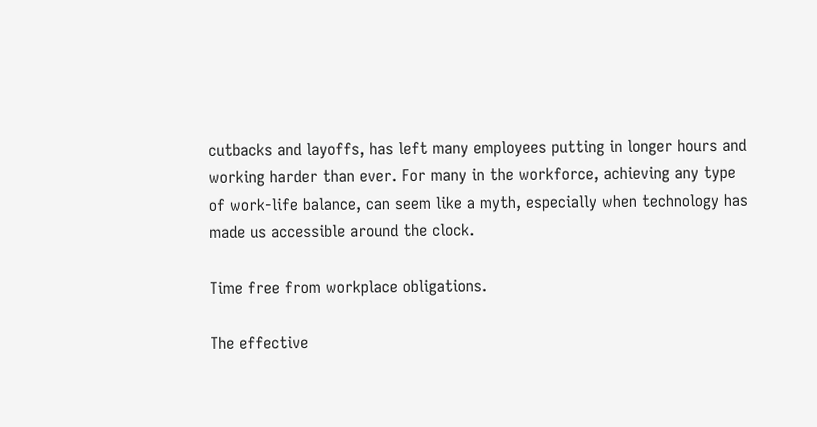cutbacks and layoffs, has left many employees putting in longer hours and working harder than ever. For many in the workforce, achieving any type of work-life balance, can seem like a myth, especially when technology has made us accessible around the clock.

Time free from workplace obligations.

The effective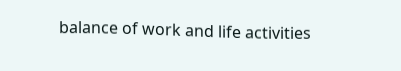balance of work and life activities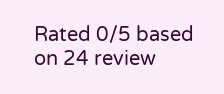Rated 0/5 based on 24 review